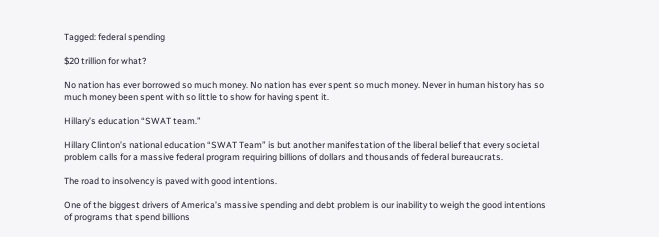Tagged: federal spending

$20 trillion for what?

No nation has ever borrowed so much money. No nation has ever spent so much money. Never in human history has so much money been spent with so little to show for having spent it.

Hillary’s education “SWAT team.”

Hillary Clinton’s national education “SWAT Team” is but another manifestation of the liberal belief that every societal problem calls for a massive federal program requiring billions of dollars and thousands of federal bureaucrats.

The road to insolvency is paved with good intentions.

One of the biggest drivers of America’s massive spending and debt problem is our inability to weigh the good intentions of programs that spend billions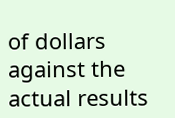of dollars against the actual results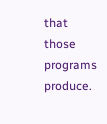that those programs produce.